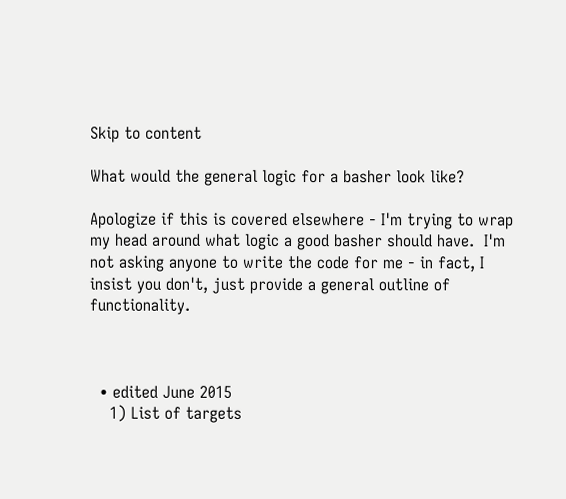Skip to content

What would the general logic for a basher look like?

Apologize if this is covered elsewhere - I'm trying to wrap my head around what logic a good basher should have.  I'm not asking anyone to write the code for me - in fact, I insist you don't, just provide a general outline of functionality.



  • edited June 2015
    1) List of targets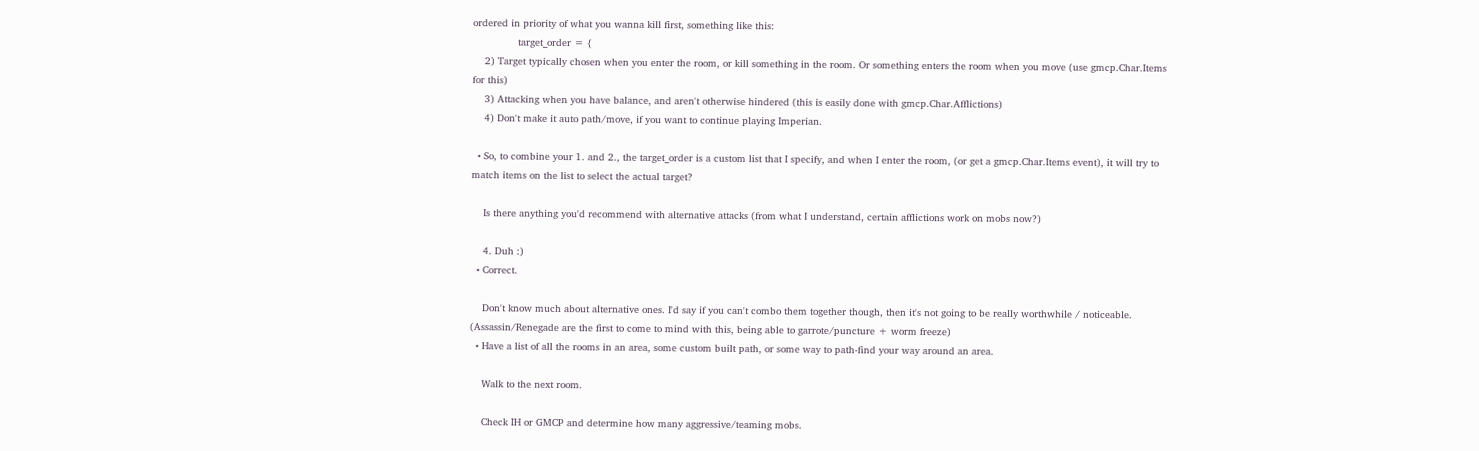ordered in priority of what you wanna kill first, something like this:
               target_order = {
    2) Target typically chosen when you enter the room, or kill something in the room. Or something enters the room when you move (use gmcp.Char.Items for this)
    3) Attacking when you have balance, and aren't otherwise hindered (this is easily done with gmcp.Char.Afflictions)
    4) Don't make it auto path/move, if you want to continue playing Imperian.

  • So, to combine your 1. and 2., the target_order is a custom list that I specify, and when I enter the room, (or get a gmcp.Char.Items event), it will try to match items on the list to select the actual target?

    Is there anything you'd recommend with alternative attacks (from what I understand, certain afflictions work on mobs now?)

    4. Duh :)
  • Correct.

    Don't know much about alternative ones. I'd say if you can't combo them together though, then it's not going to be really worthwhile / noticeable. (Assassin/Renegade are the first to come to mind with this, being able to garrote/puncture + worm freeze)
  • Have a list of all the rooms in an area, some custom built path, or some way to path-find your way around an area.

    Walk to the next room.

    Check IH or GMCP and determine how many aggressive/teaming mobs.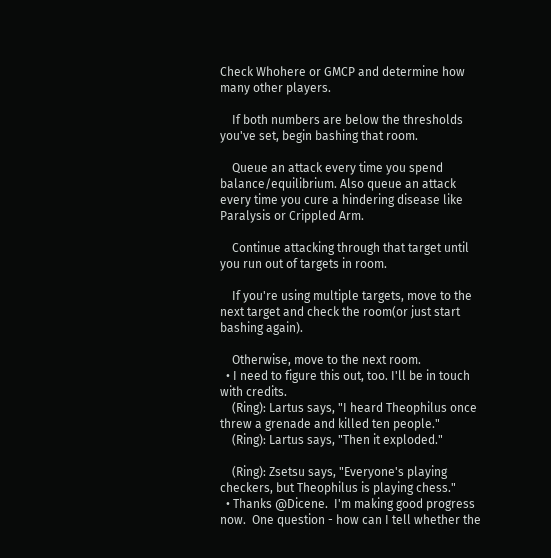Check Whohere or GMCP and determine how many other players.

    If both numbers are below the thresholds you've set, begin bashing that room.

    Queue an attack every time you spend balance/equilibrium. Also queue an attack every time you cure a hindering disease like Paralysis or Crippled Arm.

    Continue attacking through that target until you run out of targets in room.

    If you're using multiple targets, move to the next target and check the room(or just start bashing again).

    Otherwise, move to the next room.
  • I need to figure this out, too. I'll be in touch with credits.
    (Ring): Lartus says, "I heard Theophilus once threw a grenade and killed ten people."
    (Ring): Lartus says, "Then it exploded."

    (Ring): Zsetsu says, "Everyone's playing checkers, but Theophilus is playing chess."
  • Thanks @Dicene.  I'm making good progress now.  One question - how can I tell whether the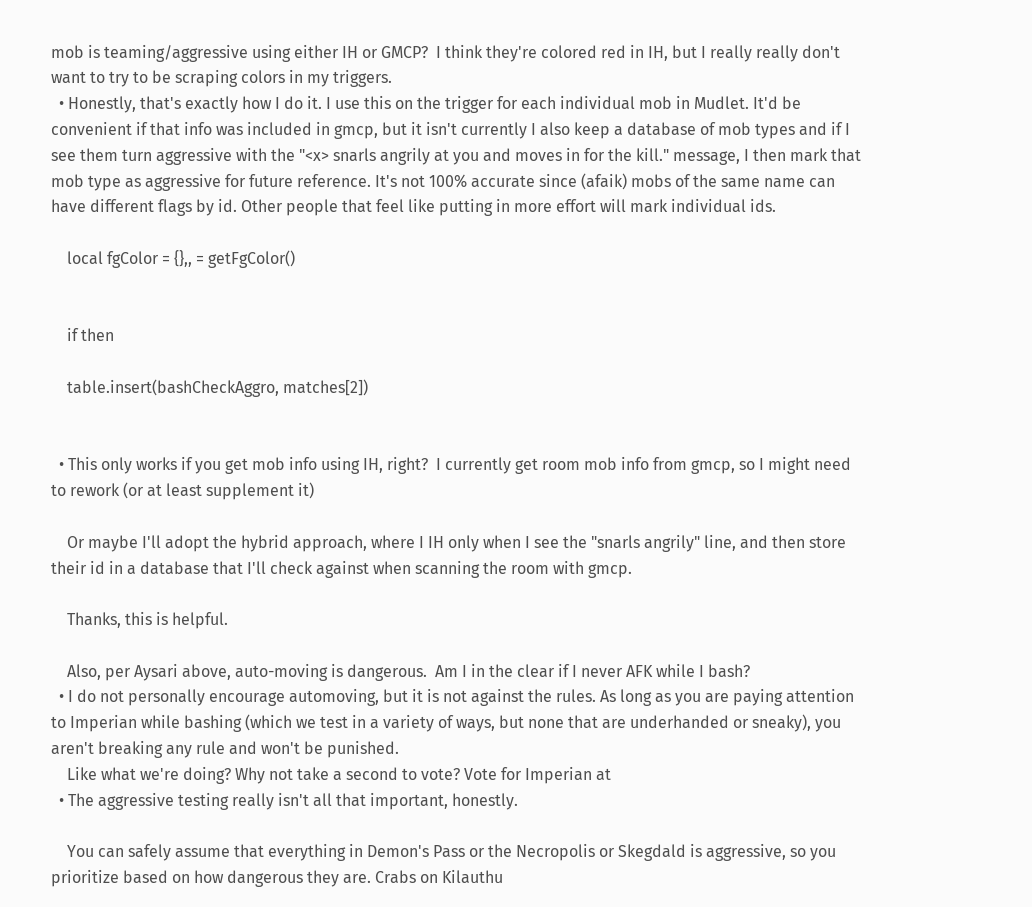mob is teaming/aggressive using either IH or GMCP?  I think they're colored red in IH, but I really really don't want to try to be scraping colors in my triggers.
  • Honestly, that's exactly how I do it. I use this on the trigger for each individual mob in Mudlet. It'd be convenient if that info was included in gmcp, but it isn't currently I also keep a database of mob types and if I see them turn aggressive with the "<x> snarls angrily at you and moves in for the kill." message, I then mark that mob type as aggressive for future reference. It's not 100% accurate since (afaik) mobs of the same name can have different flags by id. Other people that feel like putting in more effort will mark individual ids.

    local fgColor = {},, = getFgColor()


    if then

    table.insert(bashCheckAggro, matches[2])


  • This only works if you get mob info using IH, right?  I currently get room mob info from gmcp, so I might need to rework (or at least supplement it)

    Or maybe I'll adopt the hybrid approach, where I IH only when I see the "snarls angrily" line, and then store their id in a database that I'll check against when scanning the room with gmcp.

    Thanks, this is helpful.

    Also, per Aysari above, auto-moving is dangerous.  Am I in the clear if I never AFK while I bash?
  • I do not personally encourage automoving, but it is not against the rules. As long as you are paying attention to Imperian while bashing (which we test in a variety of ways, but none that are underhanded or sneaky), you aren't breaking any rule and won't be punished.
    Like what we're doing? Why not take a second to vote? Vote for Imperian at
  • The aggressive testing really isn't all that important, honestly.

    You can safely assume that everything in Demon's Pass or the Necropolis or Skegdald is aggressive, so you prioritize based on how dangerous they are. Crabs on Kilauthu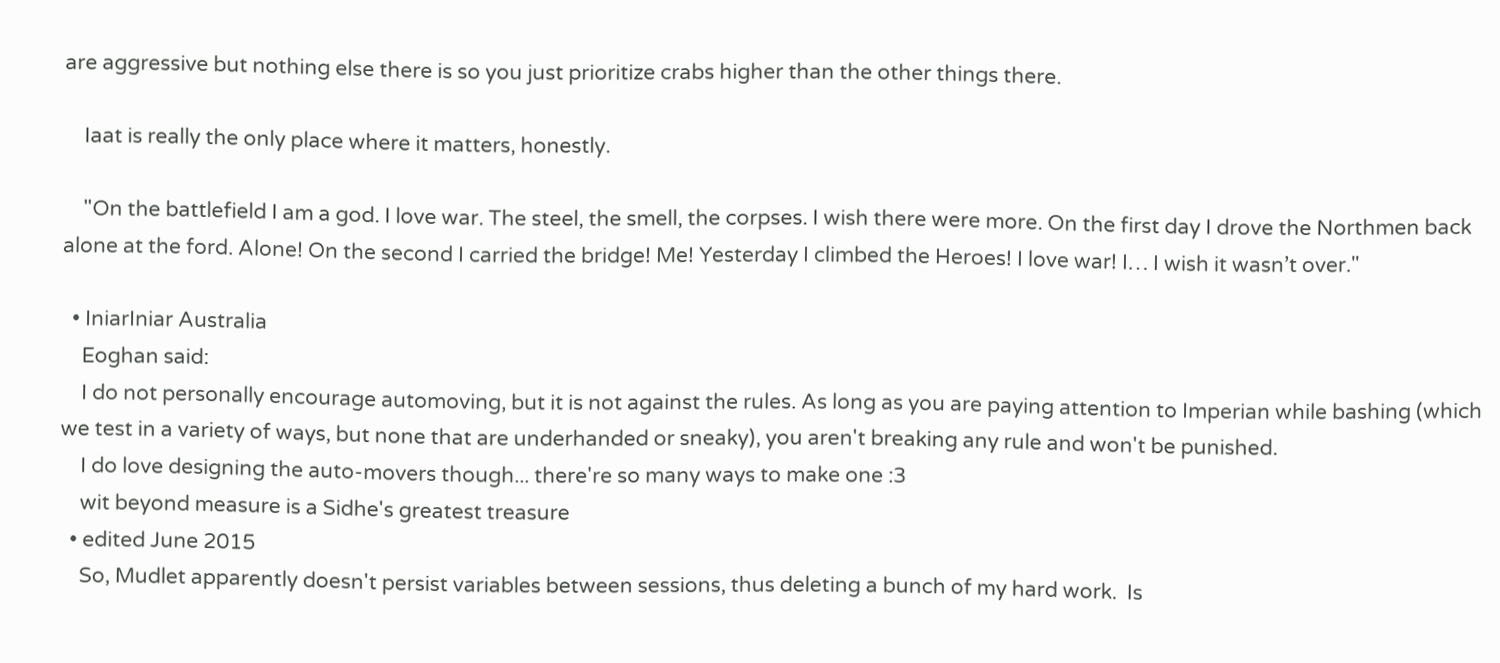are aggressive but nothing else there is so you just prioritize crabs higher than the other things there.

    Iaat is really the only place where it matters, honestly.

    "On the battlefield I am a god. I love war. The steel, the smell, the corpses. I wish there were more. On the first day I drove the Northmen back alone at the ford. Alone! On the second I carried the bridge! Me! Yesterday I climbed the Heroes! I love war! I… I wish it wasn’t over."

  • IniarIniar Australia
    Eoghan said:
    I do not personally encourage automoving, but it is not against the rules. As long as you are paying attention to Imperian while bashing (which we test in a variety of ways, but none that are underhanded or sneaky), you aren't breaking any rule and won't be punished.
    I do love designing the auto-movers though... there're so many ways to make one :3
    wit beyond measure is a Sidhe's greatest treasure
  • edited June 2015
    So, Mudlet apparently doesn't persist variables between sessions, thus deleting a bunch of my hard work.  Is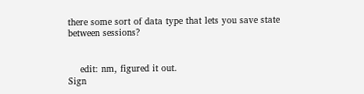there some sort of data type that lets you save state between sessions?


    edit: nm, figured it out.
Sign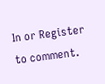In or Register to comment.